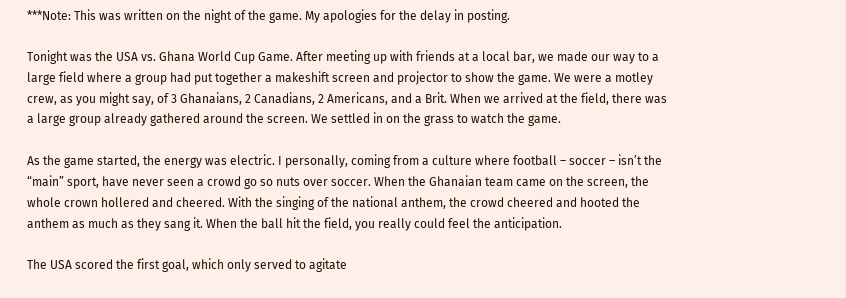***Note: This was written on the night of the game. My apologies for the delay in posting.

Tonight was the USA vs. Ghana World Cup Game. After meeting up with friends at a local bar, we made our way to a large field where a group had put together a makeshift screen and projector to show the game. We were a motley crew, as you might say, of 3 Ghanaians, 2 Canadians, 2 Americans, and a Brit. When we arrived at the field, there was a large group already gathered around the screen. We settled in on the grass to watch the game.

As the game started, the energy was electric. I personally, coming from a culture where football – soccer – isn’t the “main” sport, have never seen a crowd go so nuts over soccer. When the Ghanaian team came on the screen, the whole crown hollered and cheered. With the singing of the national anthem, the crowd cheered and hooted the anthem as much as they sang it. When the ball hit the field, you really could feel the anticipation.

The USA scored the first goal, which only served to agitate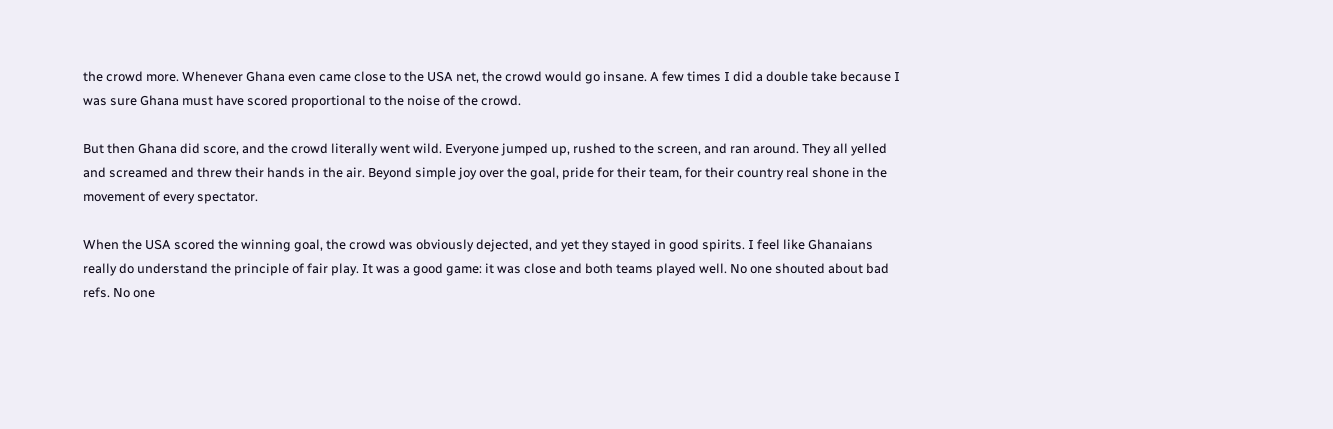the crowd more. Whenever Ghana even came close to the USA net, the crowd would go insane. A few times I did a double take because I was sure Ghana must have scored proportional to the noise of the crowd.

But then Ghana did score, and the crowd literally went wild. Everyone jumped up, rushed to the screen, and ran around. They all yelled and screamed and threw their hands in the air. Beyond simple joy over the goal, pride for their team, for their country real shone in the movement of every spectator.

When the USA scored the winning goal, the crowd was obviously dejected, and yet they stayed in good spirits. I feel like Ghanaians really do understand the principle of fair play. It was a good game: it was close and both teams played well. No one shouted about bad refs. No one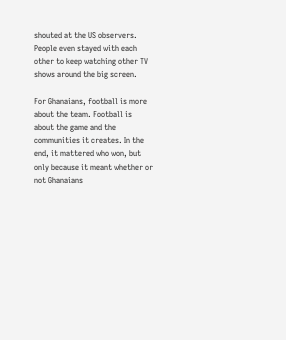shouted at the US observers. People even stayed with each other to keep watching other TV shows around the big screen.

For Ghanaians, football is more about the team. Football is about the game and the communities it creates. In the end, it mattered who won, but only because it meant whether or not Ghanaians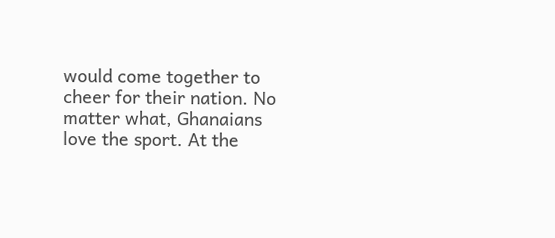would come together to cheer for their nation. No matter what, Ghanaians love the sport. At the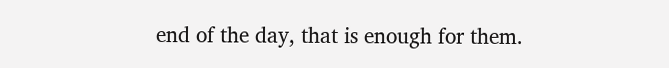end of the day, that is enough for them.